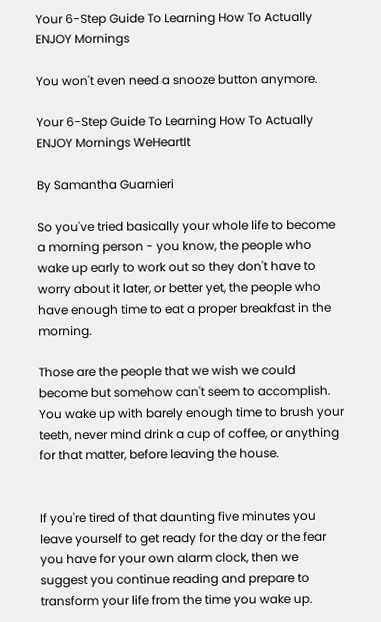Your 6-Step Guide To Learning How To Actually ENJOY Mornings

You won't even need a snooze button anymore.

Your 6-Step Guide To Learning How To Actually ENJOY Mornings WeHeartIt

By Samantha Guarnieri

So you've tried basically your whole life to become a morning person - you know, the people who wake up early to work out so they don't have to worry about it later, or better yet, the people who have enough time to eat a proper breakfast in the morning.

Those are the people that we wish we could become but somehow can't seem to accomplish. You wake up with barely enough time to brush your teeth, never mind drink a cup of coffee, or anything for that matter, before leaving the house.


If you're tired of that daunting five minutes you leave yourself to get ready for the day or the fear you have for your own alarm clock, then we suggest you continue reading and prepare to transform your life from the time you wake up.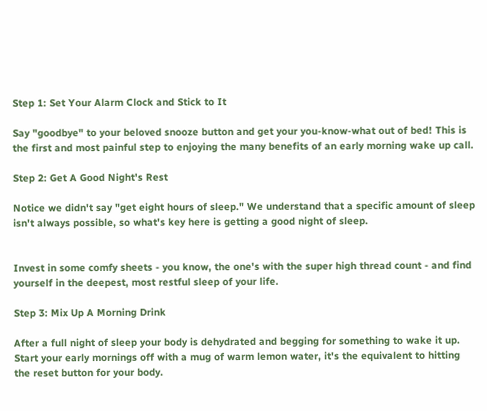Step 1: Set Your Alarm Clock and Stick to It

Say "goodbye" to your beloved snooze button and get your you-know-what out of bed! This is the first and most painful step to enjoying the many benefits of an early morning wake up call.

Step 2: Get A Good Night's Rest

Notice we didn't say "get eight hours of sleep." We understand that a specific amount of sleep isn't always possible, so what's key here is getting a good night of sleep.


Invest in some comfy sheets - you know, the one's with the super high thread count - and find yourself in the deepest, most restful sleep of your life.

Step 3: Mix Up A Morning Drink

After a full night of sleep your body is dehydrated and begging for something to wake it up. Start your early mornings off with a mug of warm lemon water, it's the equivalent to hitting the reset button for your body.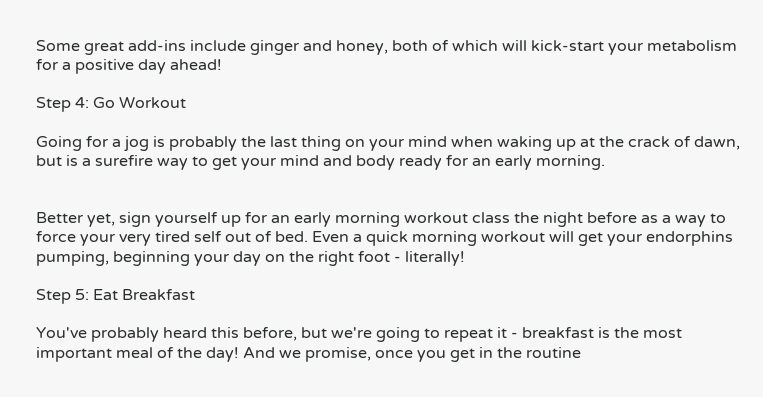Some great add-ins include ginger and honey, both of which will kick-start your metabolism for a positive day ahead!

Step 4: Go Workout

Going for a jog is probably the last thing on your mind when waking up at the crack of dawn, but is a surefire way to get your mind and body ready for an early morning.


Better yet, sign yourself up for an early morning workout class the night before as a way to force your very tired self out of bed. Even a quick morning workout will get your endorphins pumping, beginning your day on the right foot - literally!

Step 5: Eat Breakfast

You've probably heard this before, but we're going to repeat it - breakfast is the most important meal of the day! And we promise, once you get in the routine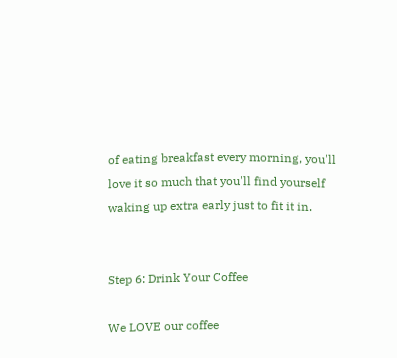of eating breakfast every morning, you'll love it so much that you'll find yourself waking up extra early just to fit it in.


Step 6: Drink Your Coffee

We LOVE our coffee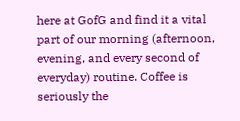here at GofG and find it a vital part of our morning (afternoon, evening, and every second of everyday) routine. Coffee is seriously the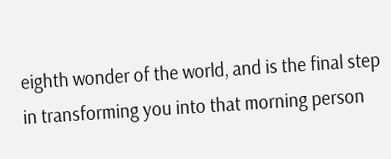eighth wonder of the world, and is the final step in transforming you into that morning person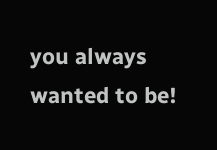you always wanted to be!